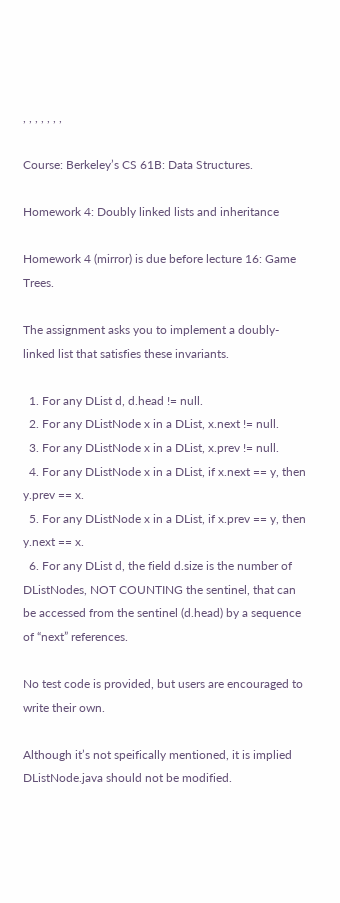, , , , , , ,

Course: Berkeley’s CS 61B: Data Structures.

Homework 4: Doubly linked lists and inheritance

Homework 4 (mirror) is due before lecture 16: Game Trees.

The assignment asks you to implement a doubly-linked list that satisfies these invariants.

  1. For any DList d, d.head != null.
  2. For any DListNode x in a DList, x.next != null.
  3. For any DListNode x in a DList, x.prev != null.
  4. For any DListNode x in a DList, if x.next == y, then y.prev == x.
  5. For any DListNode x in a DList, if x.prev == y, then y.next == x.
  6. For any DList d, the field d.size is the number of DListNodes, NOT COUNTING the sentinel, that can be accessed from the sentinel (d.head) by a sequence of “next” references.

No test code is provided, but users are encouraged to write their own.

Although it’s not speifically mentioned, it is implied DListNode.java should not be modified.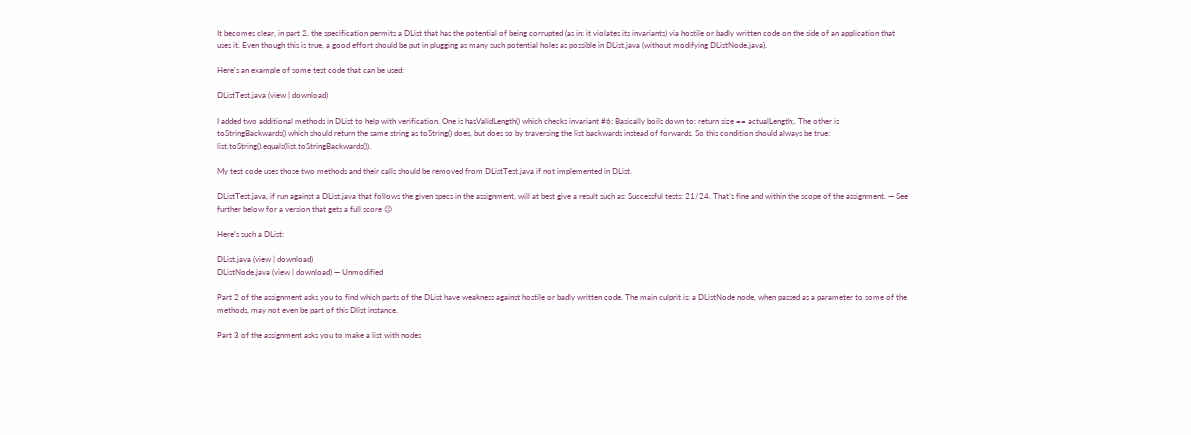It becomes clear, in part 2, the specification permits a DList that has the potential of being corrupted (as in: it violates its invariants) via hostile or badly written code on the side of an application that uses it. Even though this is true, a good effort should be put in plugging as many such potential holes as possible in DList.java (without modifying DListNode.java).

Here’s an example of some test code that can be used:

DListTest.java (view | download)

I added two additional methods in DList to help with verification. One is hasValidLength() which checks invariant #6; Basically boils down to: return size == actualLength;. The other is toStringBackwards() which should return the same string as toString() does, but does so by traversing the list backwards instead of forwards. So this condition should always be true: list.toString().equals(list.toStringBackwards()).

My test code uses those two methods and their calls should be removed from DListTest.java if not implemented in DList.

DListTest.java, if run against a DList.java that follows the given specs in the assignment, will at best give a result such as: Successful tests: 21/24. That’s fine and within the scope of the assignment. — See further below for a version that gets a full score 😉

Here’s such a DList:

DList.java (view | download)
DListNode.java (view | download) — Unmodified

Part 2 of the assignment asks you to find which parts of the DList have weakness against hostile or badly written code. The main culprit is: a DListNode node, when passed as a parameter to some of the methods, may not even be part of this Dlist instance.

Part 3 of the assignment asks you to make a list with nodes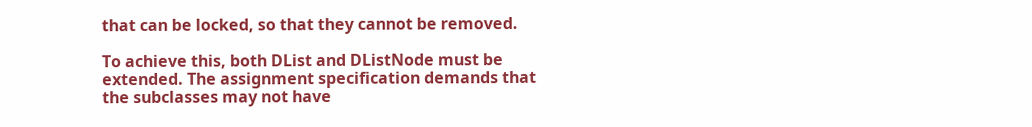that can be locked, so that they cannot be removed.

To achieve this, both DList and DListNode must be extended. The assignment specification demands that the subclasses may not have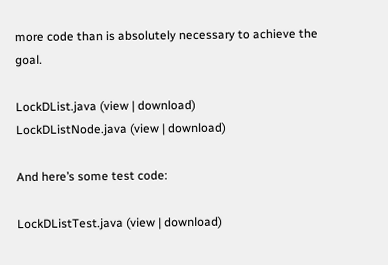more code than is absolutely necessary to achieve the goal.

LockDList.java (view | download)
LockDListNode.java (view | download)

And here’s some test code:

LockDListTest.java (view | download)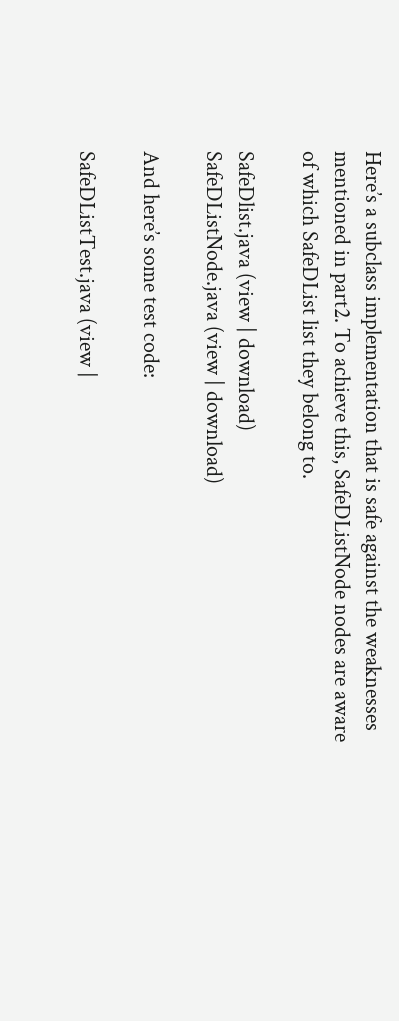Here’s a subclass implementation that is safe against the weaknesses mentioned in part2. To achieve this, SafeDListNode nodes are aware of which SafeDList list they belong to.

SafeDlist.java (view | download)
SafeDListNode.java (view | download)

And here’s some test code:

SafeDListTest.java (view |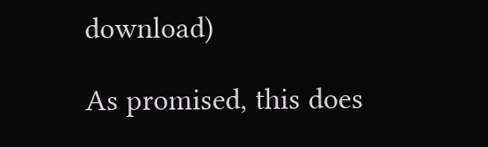download)

As promised, this does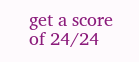get a score of 24/24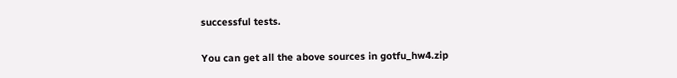successful tests.

You can get all the above sources in gotfu_hw4.zip